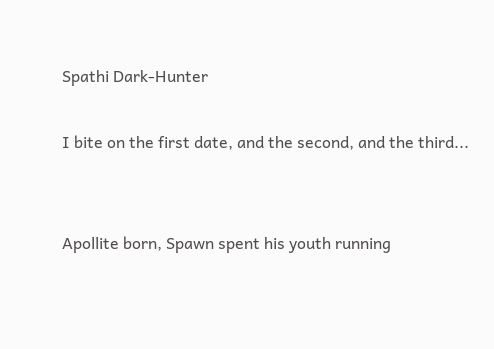Spathi Dark-Hunter

I bite on the first date, and the second, and the third...


Apollite born, Spawn spent his youth running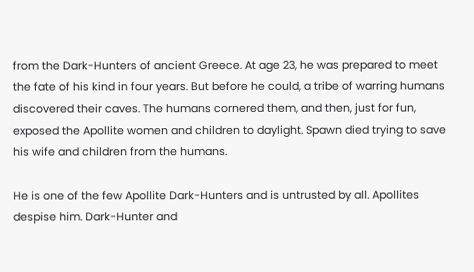from the Dark-Hunters of ancient Greece. At age 23, he was prepared to meet the fate of his kind in four years. But before he could, a tribe of warring humans discovered their caves. The humans cornered them, and then, just for fun, exposed the Apollite women and children to daylight. Spawn died trying to save his wife and children from the humans.

He is one of the few Apollite Dark-Hunters and is untrusted by all. Apollites despise him. Dark-Hunter and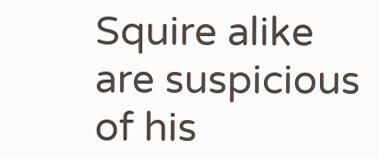Squire alike are suspicious of his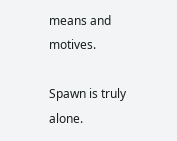means and motives.

Spawn is truly alone.